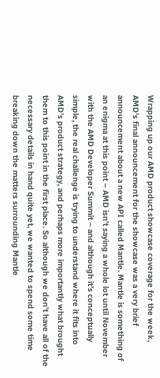Wrapping up our AMD product showcase coverage for the week, AMD’s final announcement for the showcase was a very brief announcement about a new API called Mantle. Mantle is something of an enigma at this point – AMD isn’t saying a whole lot until November with the AMD Developer Summit – and although it’s conceptually simple, the real challenge is trying to understand where it fits into AMD’s product strategy, and perhaps more importantly what brought them to this point in the first place. So although we don’t have all of the necessary details in hand quite yet, we wanted to spend some time breaking down the matters surrounding Mantle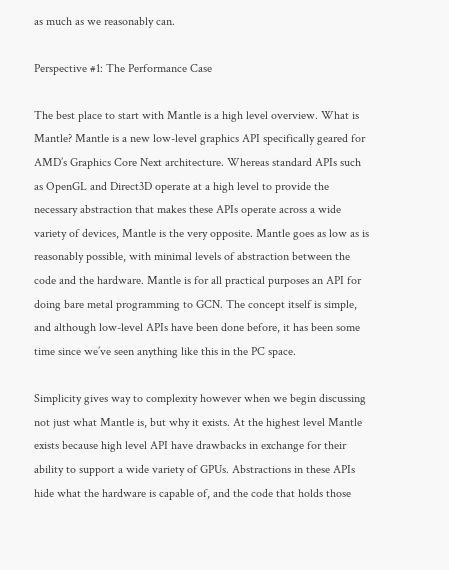as much as we reasonably can.

Perspective #1: The Performance Case

The best place to start with Mantle is a high level overview. What is Mantle? Mantle is a new low-level graphics API specifically geared for AMD’s Graphics Core Next architecture. Whereas standard APIs such as OpenGL and Direct3D operate at a high level to provide the necessary abstraction that makes these APIs operate across a wide variety of devices, Mantle is the very opposite. Mantle goes as low as is reasonably possible, with minimal levels of abstraction between the code and the hardware. Mantle is for all practical purposes an API for doing bare metal programming to GCN. The concept itself is simple, and although low-level APIs have been done before, it has been some time since we’ve seen anything like this in the PC space.

Simplicity gives way to complexity however when we begin discussing not just what Mantle is, but why it exists. At the highest level Mantle exists because high level API have drawbacks in exchange for their ability to support a wide variety of GPUs. Abstractions in these APIs hide what the hardware is capable of, and the code that holds those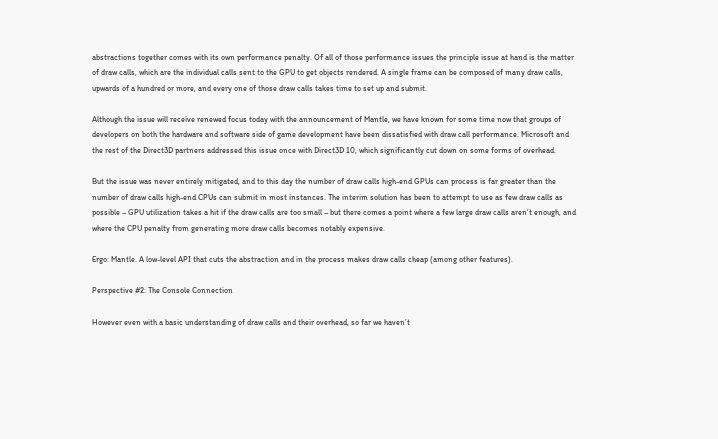abstractions together comes with its own performance penalty. Of all of those performance issues the principle issue at hand is the matter of draw calls, which are the individual calls sent to the GPU to get objects rendered. A single frame can be composed of many draw calls, upwards of a hundred or more, and every one of those draw calls takes time to set up and submit.

Although the issue will receive renewed focus today with the announcement of Mantle, we have known for some time now that groups of developers on both the hardware and software side of game development have been dissatisfied with draw call performance. Microsoft and the rest of the Direct3D partners addressed this issue once with Direct3D 10, which significantly cut down on some forms of overhead.

But the issue was never entirely mitigated, and to this day the number of draw calls high-end GPUs can process is far greater than the number of draw calls high-end CPUs can submit in most instances. The interim solution has been to attempt to use as few draw calls as possible – GPU utilization takes a hit if the draw calls are too small – but there comes a point where a few large draw calls aren’t enough, and where the CPU penalty from generating more draw calls becomes notably expensive.

Ergo: Mantle. A low-level API that cuts the abstraction and in the process makes draw calls cheap (among other features).

Perspective #2: The Console Connection

However even with a basic understanding of draw calls and their overhead, so far we haven’t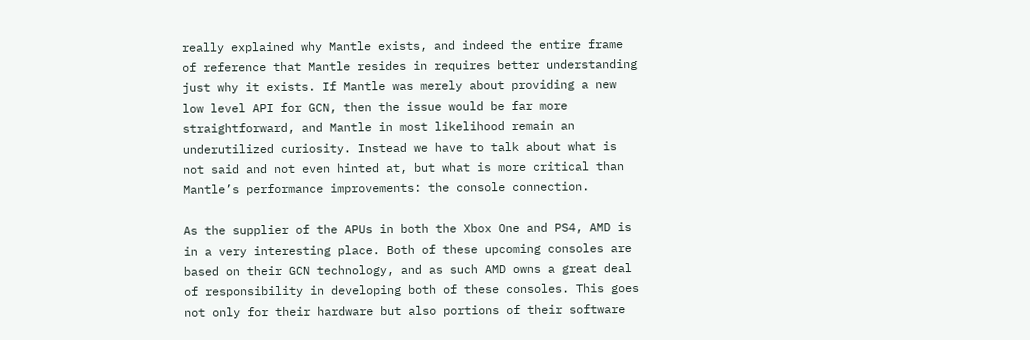really explained why Mantle exists, and indeed the entire frame of reference that Mantle resides in requires better understanding just why it exists. If Mantle was merely about providing a new low level API for GCN, then the issue would be far more straightforward, and Mantle in most likelihood remain an underutilized curiosity. Instead we have to talk about what is not said and not even hinted at, but what is more critical than Mantle’s performance improvements: the console connection.

As the supplier of the APUs in both the Xbox One and PS4, AMD is in a very interesting place. Both of these upcoming consoles are based on their GCN technology, and as such AMD owns a great deal of responsibility in developing both of these consoles. This goes not only for their hardware but also portions of their software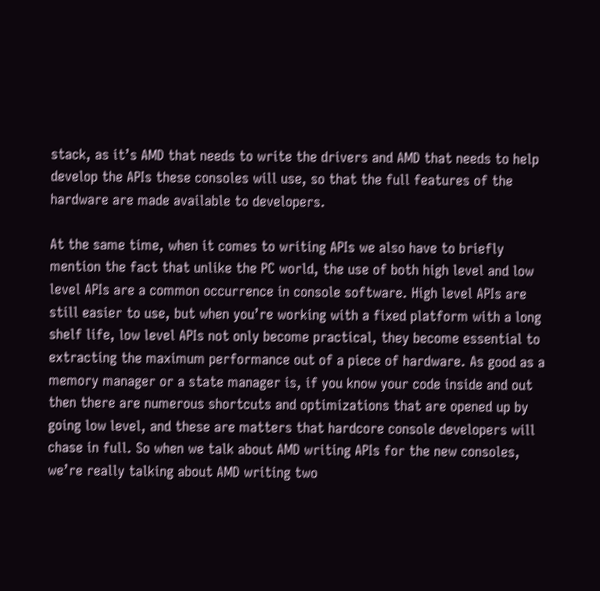stack, as it’s AMD that needs to write the drivers and AMD that needs to help develop the APIs these consoles will use, so that the full features of the hardware are made available to developers.

At the same time, when it comes to writing APIs we also have to briefly mention the fact that unlike the PC world, the use of both high level and low level APIs are a common occurrence in console software. High level APIs are still easier to use, but when you’re working with a fixed platform with a long shelf life, low level APIs not only become practical, they become essential to extracting the maximum performance out of a piece of hardware. As good as a memory manager or a state manager is, if you know your code inside and out then there are numerous shortcuts and optimizations that are opened up by going low level, and these are matters that hardcore console developers will chase in full. So when we talk about AMD writing APIs for the new consoles, we’re really talking about AMD writing two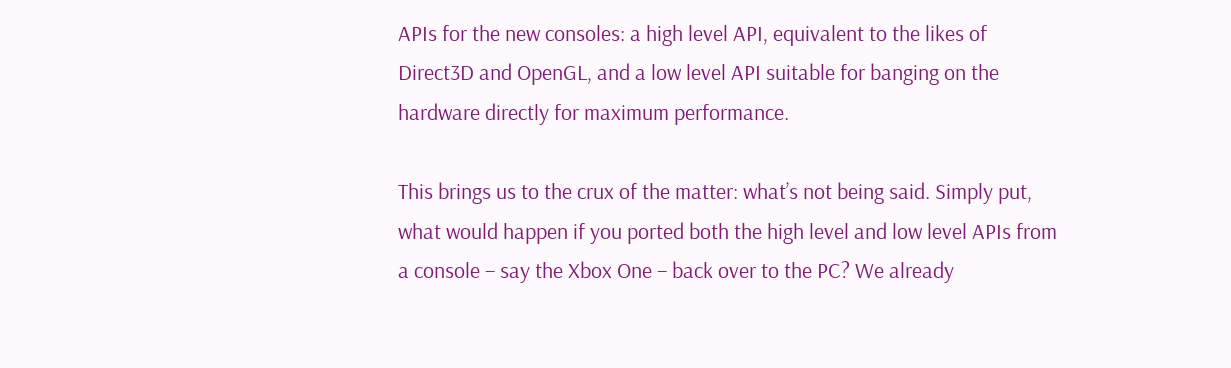APIs for the new consoles: a high level API, equivalent to the likes of Direct3D and OpenGL, and a low level API suitable for banging on the hardware directly for maximum performance.

This brings us to the crux of the matter: what’s not being said. Simply put, what would happen if you ported both the high level and low level APIs from a console – say the Xbox One – back over to the PC? We already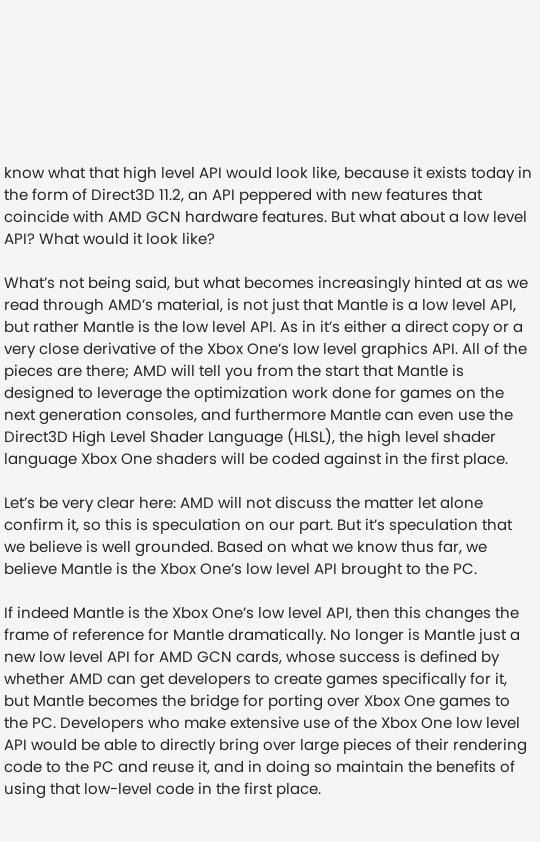know what that high level API would look like, because it exists today in the form of Direct3D 11.2, an API peppered with new features that coincide with AMD GCN hardware features. But what about a low level API? What would it look like?

What’s not being said, but what becomes increasingly hinted at as we read through AMD’s material, is not just that Mantle is a low level API, but rather Mantle is the low level API. As in it’s either a direct copy or a very close derivative of the Xbox One’s low level graphics API. All of the pieces are there; AMD will tell you from the start that Mantle is designed to leverage the optimization work done for games on the next generation consoles, and furthermore Mantle can even use the Direct3D High Level Shader Language (HLSL), the high level shader language Xbox One shaders will be coded against in the first place.

Let’s be very clear here: AMD will not discuss the matter let alone confirm it, so this is speculation on our part. But it’s speculation that we believe is well grounded. Based on what we know thus far, we believe Mantle is the Xbox One’s low level API brought to the PC.

If indeed Mantle is the Xbox One’s low level API, then this changes the frame of reference for Mantle dramatically. No longer is Mantle just a new low level API for AMD GCN cards, whose success is defined by whether AMD can get developers to create games specifically for it, but Mantle becomes the bridge for porting over Xbox One games to the PC. Developers who make extensive use of the Xbox One low level API would be able to directly bring over large pieces of their rendering code to the PC and reuse it, and in doing so maintain the benefits of using that low-level code in the first place.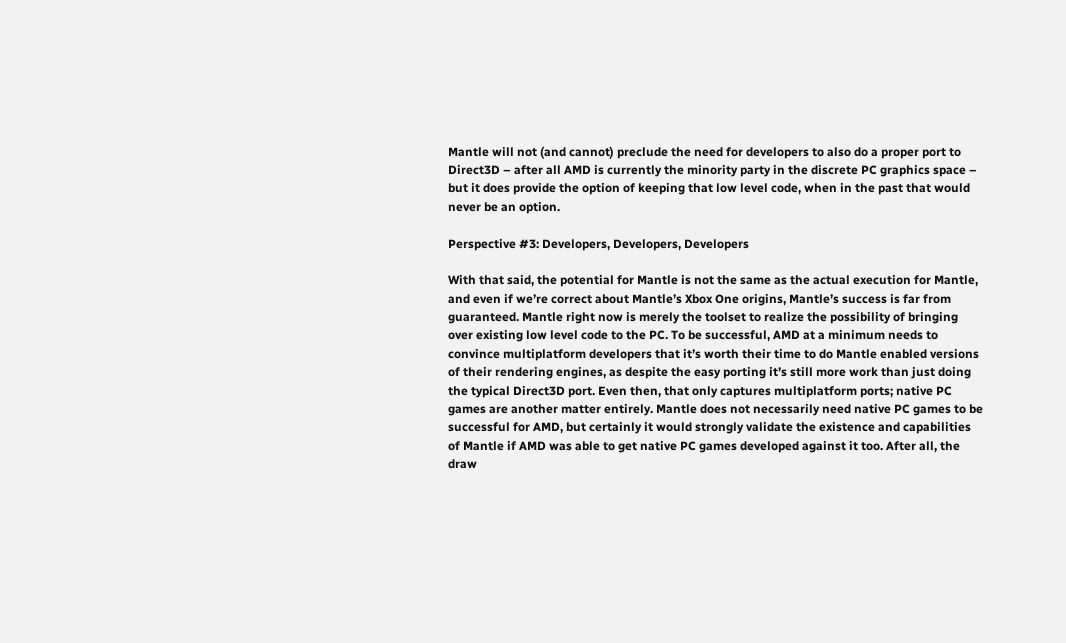Mantle will not (and cannot) preclude the need for developers to also do a proper port to Direct3D – after all AMD is currently the minority party in the discrete PC graphics space – but it does provide the option of keeping that low level code, when in the past that would never be an option.

Perspective #3: Developers, Developers, Developers

With that said, the potential for Mantle is not the same as the actual execution for Mantle, and even if we’re correct about Mantle’s Xbox One origins, Mantle’s success is far from guaranteed. Mantle right now is merely the toolset to realize the possibility of bringing over existing low level code to the PC. To be successful, AMD at a minimum needs to convince multiplatform developers that it’s worth their time to do Mantle enabled versions of their rendering engines, as despite the easy porting it’s still more work than just doing the typical Direct3D port. Even then, that only captures multiplatform ports; native PC games are another matter entirely. Mantle does not necessarily need native PC games to be successful for AMD, but certainly it would strongly validate the existence and capabilities of Mantle if AMD was able to get native PC games developed against it too. After all, the draw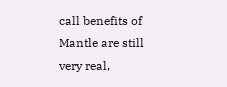call benefits of Mantle are still very real,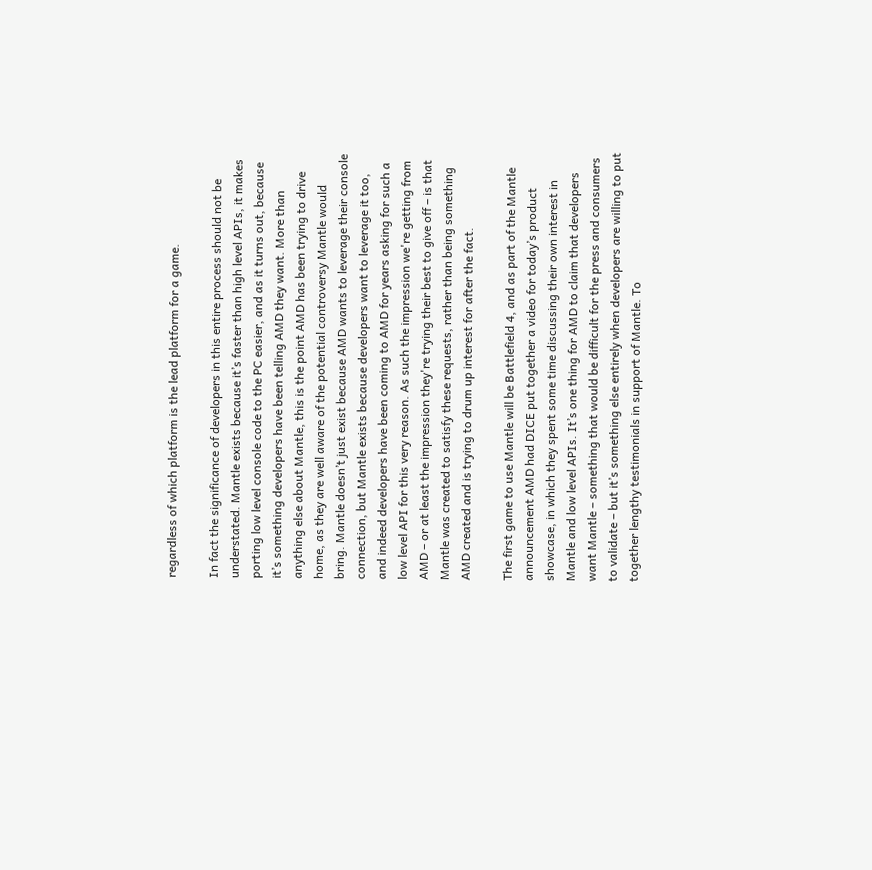regardless of which platform is the lead platform for a game.

In fact the significance of developers in this entire process should not be understated. Mantle exists because it’s faster than high level APIs, it makes porting low level console code to the PC easier, and as it turns out, because it’s something developers have been telling AMD they want. More than anything else about Mantle, this is the point AMD has been trying to drive home, as they are well aware of the potential controversy Mantle would bring. Mantle doesn’t just exist because AMD wants to leverage their console connection, but Mantle exists because developers want to leverage it too, and indeed developers have been coming to AMD for years asking for such a low level API for this very reason. As such the impression we're getting from AMD – or at least the impression they're trying their best to give off – is that Mantle was created to satisfy these requests, rather than being something AMD created and is trying to drum up interest for after the fact.

The first game to use Mantle will be Battlefield 4, and as part of the Mantle announcement AMD had DICE put together a video for today’s product showcase, in which they spent some time discussing their own interest in Mantle and low level APIs. It’s one thing for AMD to claim that developers want Mantle – something that would be difficult for the press and consumers to validate – but it’s something else entirely when developers are willing to put together lengthy testimonials in support of Mantle. To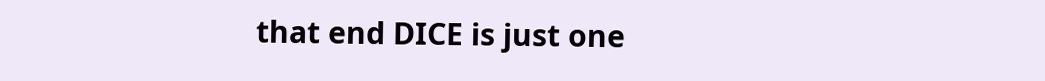that end DICE is just one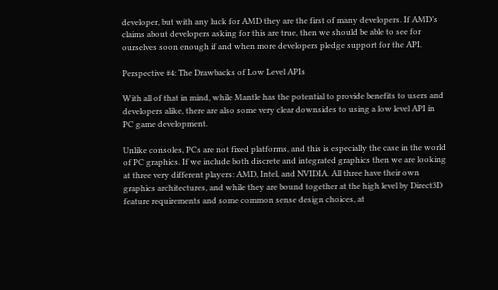developer, but with any luck for AMD they are the first of many developers. If AMD’s claims about developers asking for this are true, then we should be able to see for ourselves soon enough if and when more developers pledge support for the API.

Perspective #4: The Drawbacks of Low Level APIs

With all of that in mind, while Mantle has the potential to provide benefits to users and developers alike, there are also some very clear downsides to using a low level API in PC game development.

Unlike consoles, PCs are not fixed platforms, and this is especially the case in the world of PC graphics. If we include both discrete and integrated graphics then we are looking at three very different players: AMD, Intel, and NVIDIA. All three have their own graphics architectures, and while they are bound together at the high level by Direct3D feature requirements and some common sense design choices, at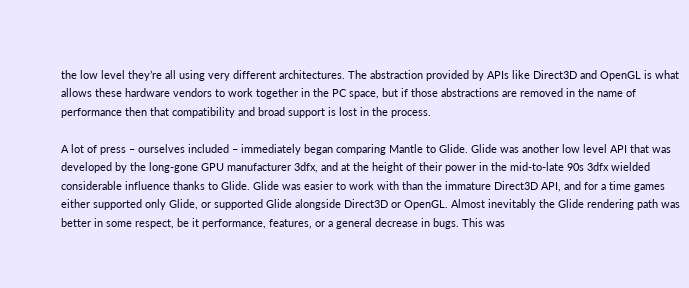the low level they’re all using very different architectures. The abstraction provided by APIs like Direct3D and OpenGL is what allows these hardware vendors to work together in the PC space, but if those abstractions are removed in the name of performance then that compatibility and broad support is lost in the process.

A lot of press – ourselves included – immediately began comparing Mantle to Glide. Glide was another low level API that was developed by the long-gone GPU manufacturer 3dfx, and at the height of their power in the mid-to-late 90s 3dfx wielded considerable influence thanks to Glide. Glide was easier to work with than the immature Direct3D API, and for a time games either supported only Glide, or supported Glide alongside Direct3D or OpenGL. Almost inevitably the Glide rendering path was better in some respect, be it performance, features, or a general decrease in bugs. This was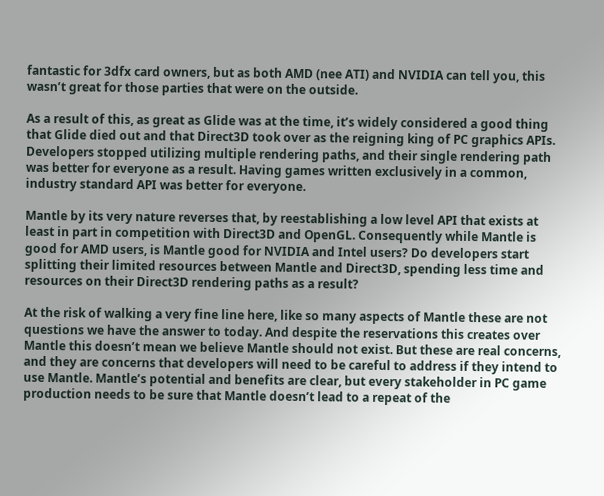fantastic for 3dfx card owners, but as both AMD (nee ATI) and NVIDIA can tell you, this wasn’t great for those parties that were on the outside.

As a result of this, as great as Glide was at the time, it’s widely considered a good thing that Glide died out and that Direct3D took over as the reigning king of PC graphics APIs. Developers stopped utilizing multiple rendering paths, and their single rendering path was better for everyone as a result. Having games written exclusively in a common, industry standard API was better for everyone.

Mantle by its very nature reverses that, by reestablishing a low level API that exists at least in part in competition with Direct3D and OpenGL. Consequently while Mantle is good for AMD users, is Mantle good for NVIDIA and Intel users? Do developers start splitting their limited resources between Mantle and Direct3D, spending less time and resources on their Direct3D rendering paths as a result?

At the risk of walking a very fine line here, like so many aspects of Mantle these are not questions we have the answer to today. And despite the reservations this creates over Mantle this doesn’t mean we believe Mantle should not exist. But these are real concerns, and they are concerns that developers will need to be careful to address if they intend to use Mantle. Mantle’s potential and benefits are clear, but every stakeholder in PC game production needs to be sure that Mantle doesn’t lead to a repeat of the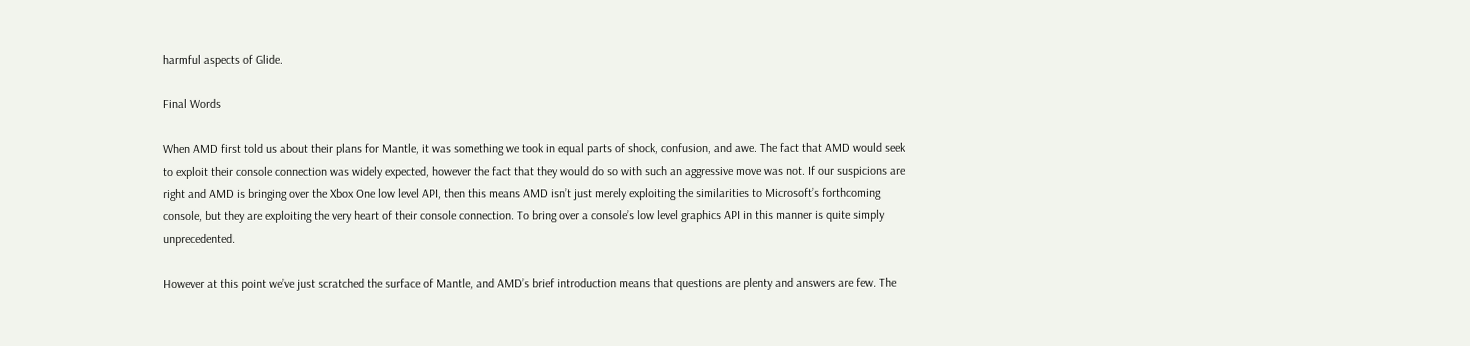harmful aspects of Glide.

Final Words

When AMD first told us about their plans for Mantle, it was something we took in equal parts of shock, confusion, and awe. The fact that AMD would seek to exploit their console connection was widely expected, however the fact that they would do so with such an aggressive move was not. If our suspicions are right and AMD is bringing over the Xbox One low level API, then this means AMD isn’t just merely exploiting the similarities to Microsoft’s forthcoming console, but they are exploiting the very heart of their console connection. To bring over a console’s low level graphics API in this manner is quite simply unprecedented.

However at this point we’ve just scratched the surface of Mantle, and AMD’s brief introduction means that questions are plenty and answers are few. The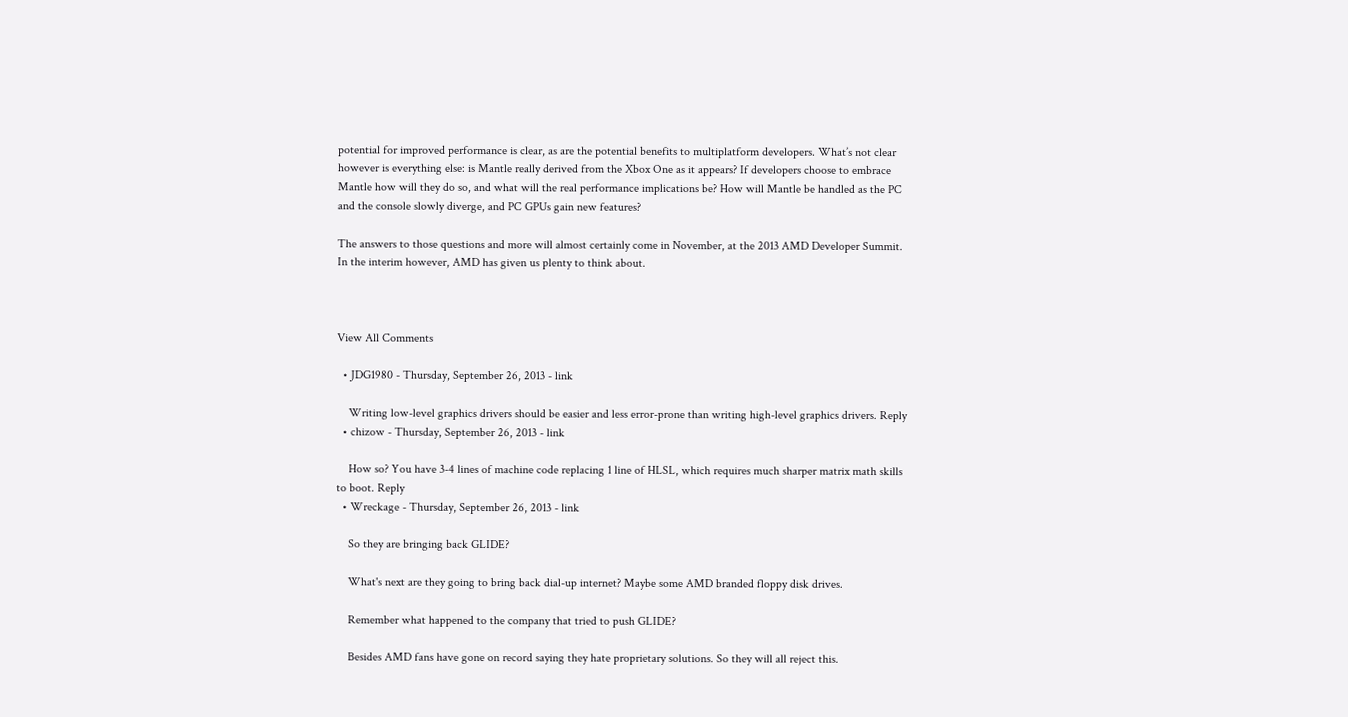potential for improved performance is clear, as are the potential benefits to multiplatform developers. What’s not clear however is everything else: is Mantle really derived from the Xbox One as it appears? If developers choose to embrace Mantle how will they do so, and what will the real performance implications be? How will Mantle be handled as the PC and the console slowly diverge, and PC GPUs gain new features?

The answers to those questions and more will almost certainly come in November, at the 2013 AMD Developer Summit. In the interim however, AMD has given us plenty to think about.



View All Comments

  • JDG1980 - Thursday, September 26, 2013 - link

    Writing low-level graphics drivers should be easier and less error-prone than writing high-level graphics drivers. Reply
  • chizow - Thursday, September 26, 2013 - link

    How so? You have 3-4 lines of machine code replacing 1 line of HLSL, which requires much sharper matrix math skills to boot. Reply
  • Wreckage - Thursday, September 26, 2013 - link

    So they are bringing back GLIDE?

    What's next are they going to bring back dial-up internet? Maybe some AMD branded floppy disk drives.

    Remember what happened to the company that tried to push GLIDE?

    Besides AMD fans have gone on record saying they hate proprietary solutions. So they will all reject this.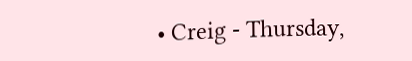• Creig - Thursday,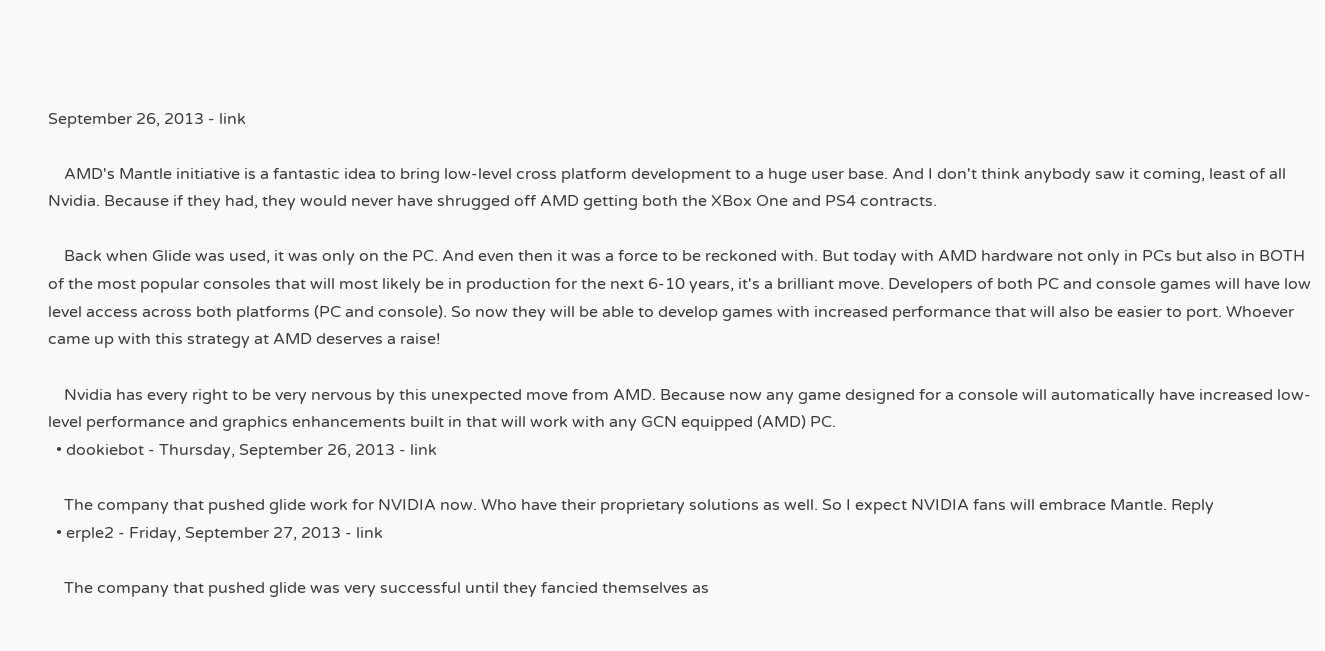September 26, 2013 - link

    AMD's Mantle initiative is a fantastic idea to bring low-level cross platform development to a huge user base. And I don't think anybody saw it coming, least of all Nvidia. Because if they had, they would never have shrugged off AMD getting both the XBox One and PS4 contracts.

    Back when Glide was used, it was only on the PC. And even then it was a force to be reckoned with. But today with AMD hardware not only in PCs but also in BOTH of the most popular consoles that will most likely be in production for the next 6-10 years, it's a brilliant move. Developers of both PC and console games will have low level access across both platforms (PC and console). So now they will be able to develop games with increased performance that will also be easier to port. Whoever came up with this strategy at AMD deserves a raise!

    Nvidia has every right to be very nervous by this unexpected move from AMD. Because now any game designed for a console will automatically have increased low-level performance and graphics enhancements built in that will work with any GCN equipped (AMD) PC.
  • dookiebot - Thursday, September 26, 2013 - link

    The company that pushed glide work for NVIDIA now. Who have their proprietary solutions as well. So I expect NVIDIA fans will embrace Mantle. Reply
  • erple2 - Friday, September 27, 2013 - link

    The company that pushed glide was very successful until they fancied themselves as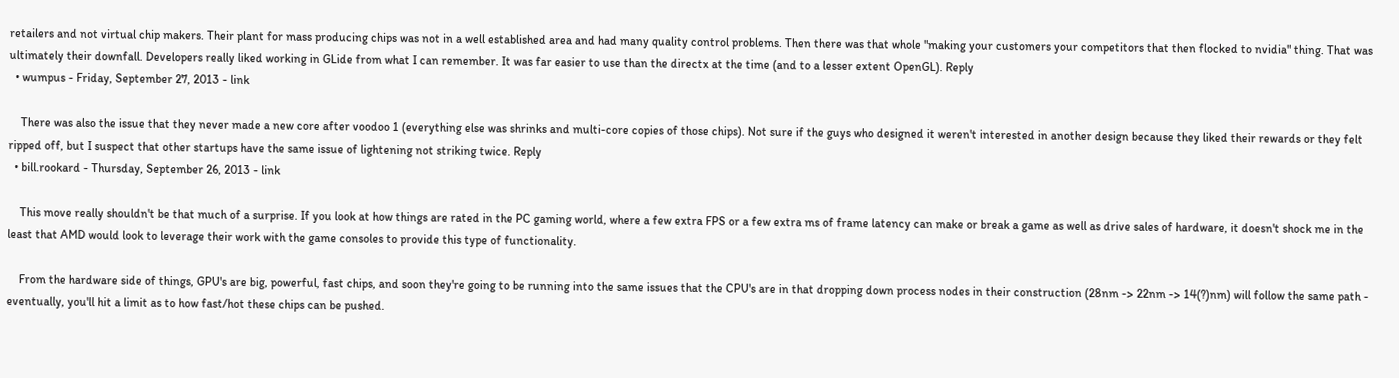retailers and not virtual chip makers. Their plant for mass producing chips was not in a well established area and had many quality control problems. Then there was that whole "making your customers your competitors that then flocked to nvidia" thing. That was ultimately their downfall. Developers really liked working in GLide from what I can remember. It was far easier to use than the directx at the time (and to a lesser extent OpenGL). Reply
  • wumpus - Friday, September 27, 2013 - link

    There was also the issue that they never made a new core after voodoo 1 (everything else was shrinks and multi-core copies of those chips). Not sure if the guys who designed it weren't interested in another design because they liked their rewards or they felt ripped off, but I suspect that other startups have the same issue of lightening not striking twice. Reply
  • bill.rookard - Thursday, September 26, 2013 - link

    This move really shouldn't be that much of a surprise. If you look at how things are rated in the PC gaming world, where a few extra FPS or a few extra ms of frame latency can make or break a game as well as drive sales of hardware, it doesn't shock me in the least that AMD would look to leverage their work with the game consoles to provide this type of functionality.

    From the hardware side of things, GPU's are big, powerful, fast chips, and soon they're going to be running into the same issues that the CPU's are in that dropping down process nodes in their construction (28nm -> 22nm -> 14(?)nm) will follow the same path - eventually, you'll hit a limit as to how fast/hot these chips can be pushed.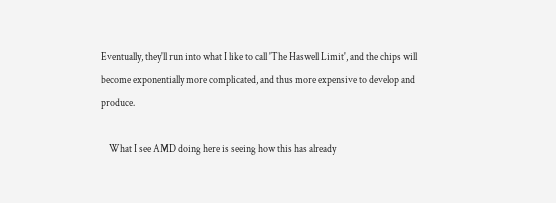Eventually, they'll run into what I like to call 'The Haswell Limit', and the chips will become exponentially more complicated, and thus more expensive to develop and produce.

    What I see AMD doing here is seeing how this has already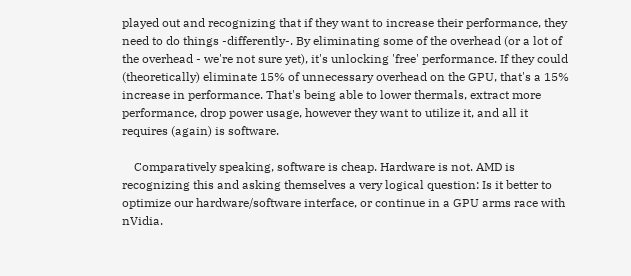played out and recognizing that if they want to increase their performance, they need to do things -differently-. By eliminating some of the overhead (or a lot of the overhead - we're not sure yet), it's unlocking 'free' performance. If they could (theoretically) eliminate 15% of unnecessary overhead on the GPU, that's a 15% increase in performance. That's being able to lower thermals, extract more performance, drop power usage, however they want to utilize it, and all it requires (again) is software.

    Comparatively speaking, software is cheap. Hardware is not. AMD is recognizing this and asking themselves a very logical question: Is it better to optimize our hardware/software interface, or continue in a GPU arms race with nVidia.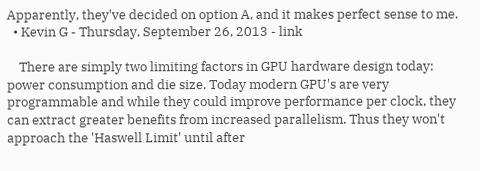Apparently, they've decided on option A, and it makes perfect sense to me.
  • Kevin G - Thursday, September 26, 2013 - link

    There are simply two limiting factors in GPU hardware design today: power consumption and die size. Today modern GPU's are very programmable and while they could improve performance per clock, they can extract greater benefits from increased parallelism. Thus they won't approach the 'Haswell Limit' until after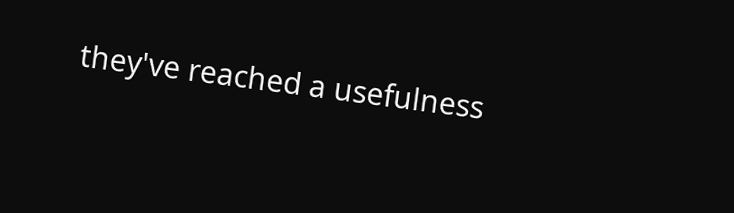they've reached a usefulness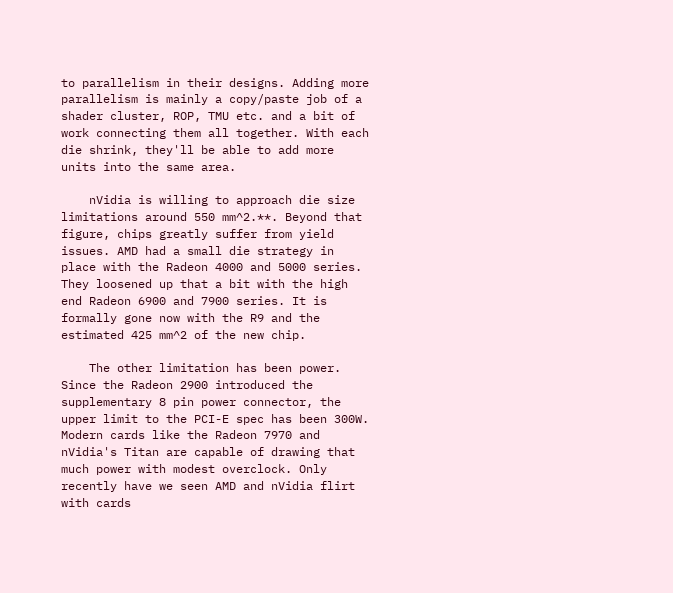to parallelism in their designs. Adding more parallelism is mainly a copy/paste job of a shader cluster, ROP, TMU etc. and a bit of work connecting them all together. With each die shrink, they'll be able to add more units into the same area.

    nVidia is willing to approach die size limitations around 550 mm^2.**. Beyond that figure, chips greatly suffer from yield issues. AMD had a small die strategy in place with the Radeon 4000 and 5000 series. They loosened up that a bit with the high end Radeon 6900 and 7900 series. It is formally gone now with the R9 and the estimated 425 mm^2 of the new chip.

    The other limitation has been power. Since the Radeon 2900 introduced the supplementary 8 pin power connector, the upper limit to the PCI-E spec has been 300W. Modern cards like the Radeon 7970 and nVidia's Titan are capable of drawing that much power with modest overclock. Only recently have we seen AMD and nVidia flirt with cards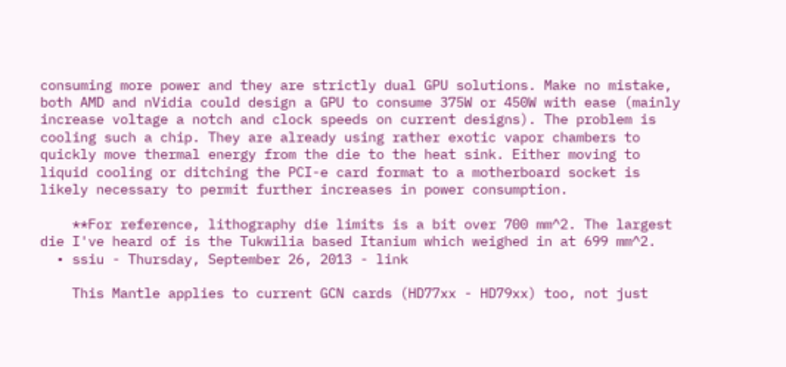consuming more power and they are strictly dual GPU solutions. Make no mistake, both AMD and nVidia could design a GPU to consume 375W or 450W with ease (mainly increase voltage a notch and clock speeds on current designs). The problem is cooling such a chip. They are already using rather exotic vapor chambers to quickly move thermal energy from the die to the heat sink. Either moving to liquid cooling or ditching the PCI-e card format to a motherboard socket is likely necessary to permit further increases in power consumption.

    **For reference, lithography die limits is a bit over 700 mm^2. The largest die I've heard of is the Tukwilia based Itanium which weighed in at 699 mm^2.
  • ssiu - Thursday, September 26, 2013 - link

    This Mantle applies to current GCN cards (HD77xx - HD79xx) too, not just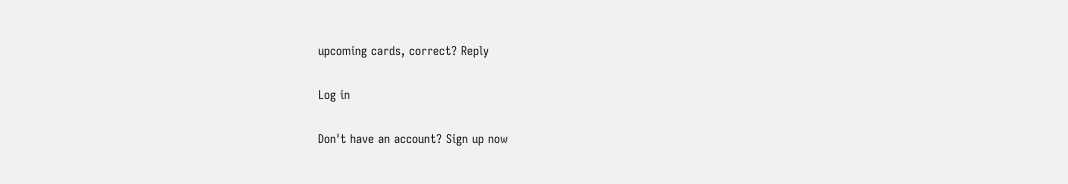upcoming cards, correct? Reply

Log in

Don't have an account? Sign up now